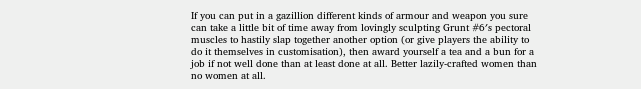If you can put in a gazillion different kinds of armour and weapon you sure can take a little bit of time away from lovingly sculpting Grunt #6′s pectoral muscles to hastily slap together another option (or give players the ability to do it themselves in customisation), then award yourself a tea and a bun for a job if not well done than at least done at all. Better lazily-crafted women than no women at all.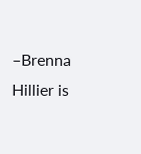–Brenna Hillier is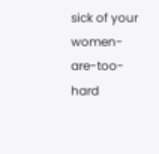sick of your women-are-too-hard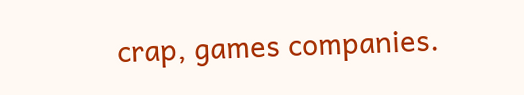crap, games companies.